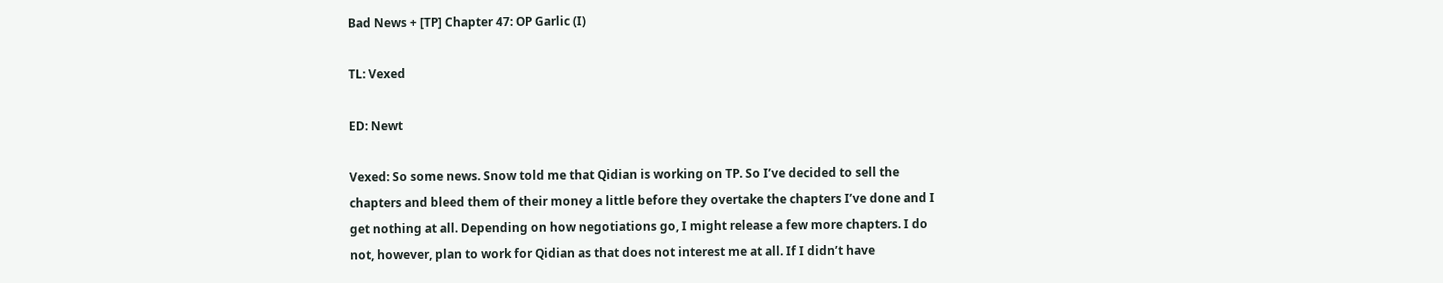Bad News + [TP] Chapter 47: OP Garlic (I)

TL: Vexed

ED: Newt

Vexed: So some news. Snow told me that Qidian is working on TP. So I’ve decided to sell the chapters and bleed them of their money a little before they overtake the chapters I’ve done and I get nothing at all. Depending on how negotiations go, I might release a few more chapters. I do not, however, plan to work for Qidian as that does not interest me at all. If I didn’t have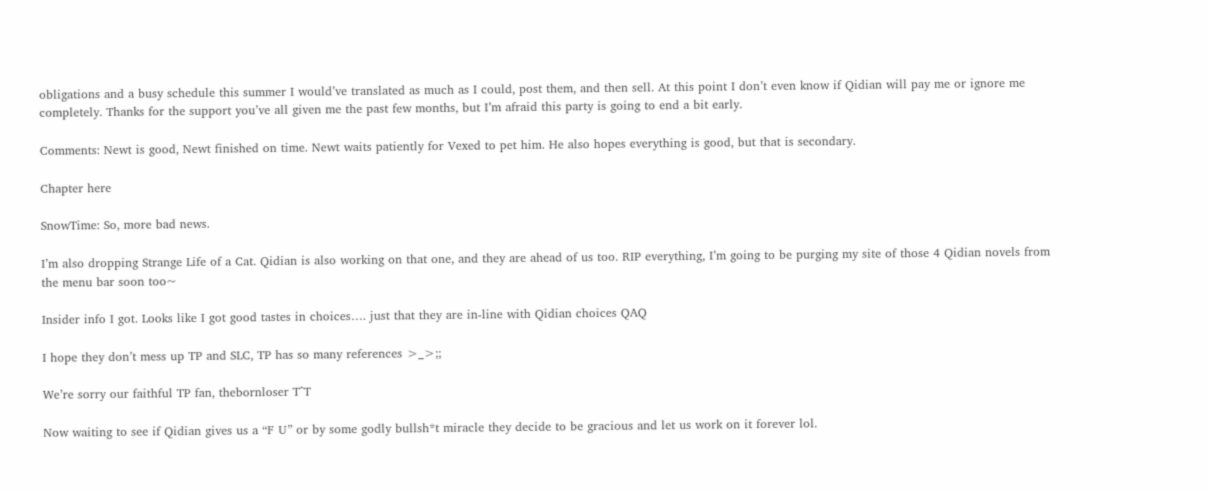obligations and a busy schedule this summer I would’ve translated as much as I could, post them, and then sell. At this point I don’t even know if Qidian will pay me or ignore me completely. Thanks for the support you’ve all given me the past few months, but I’m afraid this party is going to end a bit early.

Comments: Newt is good, Newt finished on time. Newt waits patiently for Vexed to pet him. He also hopes everything is good, but that is secondary.

Chapter here

SnowTime: So, more bad news.

I’m also dropping Strange Life of a Cat. Qidian is also working on that one, and they are ahead of us too. RIP everything, I’m going to be purging my site of those 4 Qidian novels from the menu bar soon too~

Insider info I got. Looks like I got good tastes in choices…. just that they are in-line with Qidian choices QAQ

I hope they don’t mess up TP and SLC, TP has so many references >_>;;

We’re sorry our faithful TP fan, thebornloser T^T

Now waiting to see if Qidian gives us a “F U” or by some godly bullsh*t miracle they decide to be gracious and let us work on it forever lol.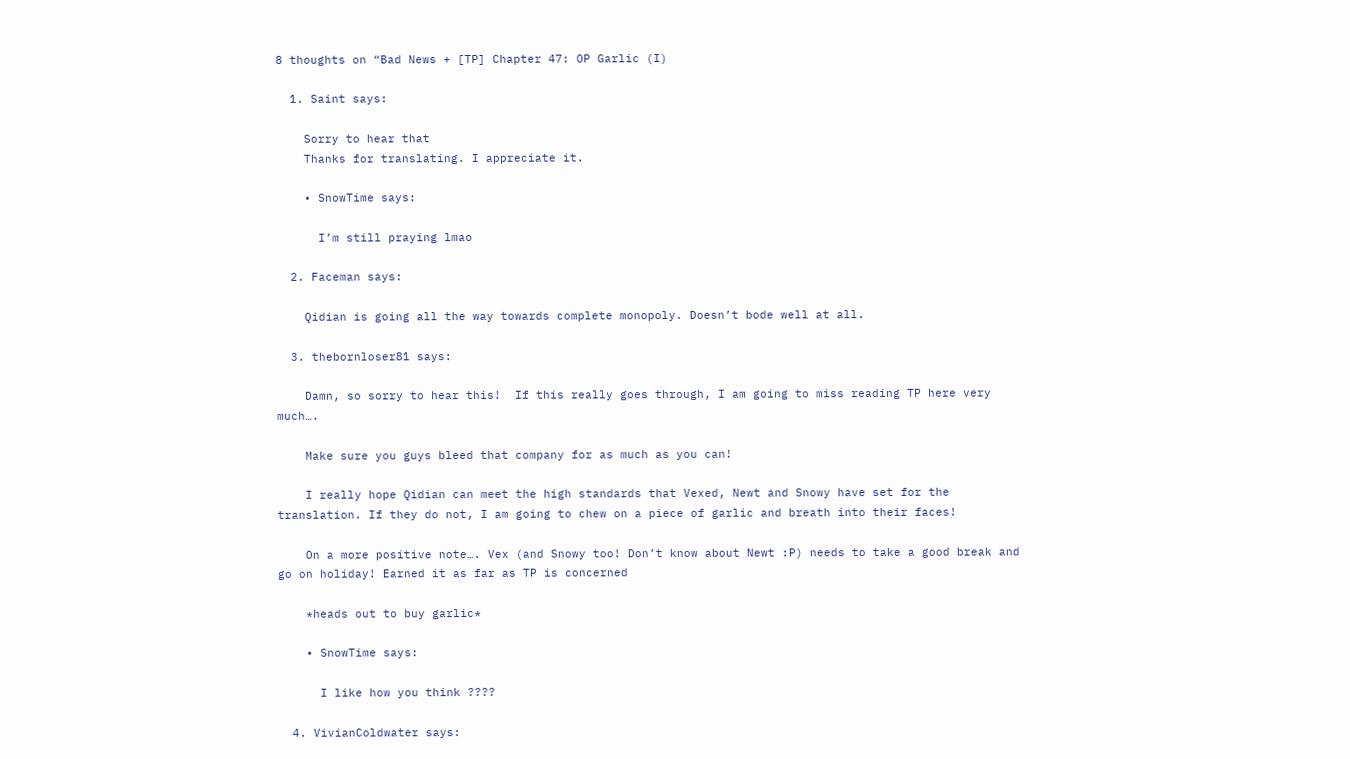8 thoughts on “Bad News + [TP] Chapter 47: OP Garlic (I)

  1. Saint says:

    Sorry to hear that
    Thanks for translating. I appreciate it.

    • SnowTime says:

      I’m still praying lmao

  2. Faceman says:

    Qidian is going all the way towards complete monopoly. Doesn’t bode well at all.

  3. thebornloser81 says:

    Damn, so sorry to hear this!  If this really goes through, I am going to miss reading TP here very much….

    Make sure you guys bleed that company for as much as you can!

    I really hope Qidian can meet the high standards that Vexed, Newt and Snowy have set for the translation. If they do not, I am going to chew on a piece of garlic and breath into their faces!

    On a more positive note…. Vex (and Snowy too! Don’t know about Newt :P) needs to take a good break and go on holiday! Earned it as far as TP is concerned

    *heads out to buy garlic*

    • SnowTime says:

      I like how you think ????

  4. VivianColdwater says: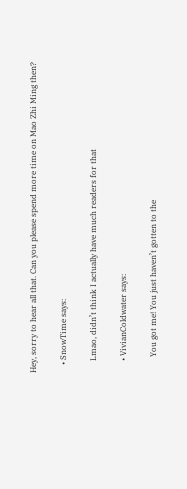Hey, sorry to hear all that. Can you please spend more time on Mao Zhi Ming then?

    • SnowTime says:

      Lmao, didn’t think I actually have much readers for that

      • VivianColdwater says:

        You got me! You just haven’t gotten to the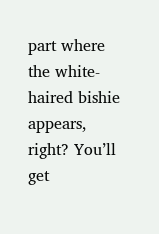part where the white-haired bishie appears, right? You’ll get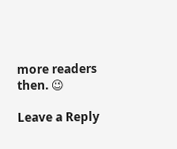more readers then. 😉

Leave a Reply